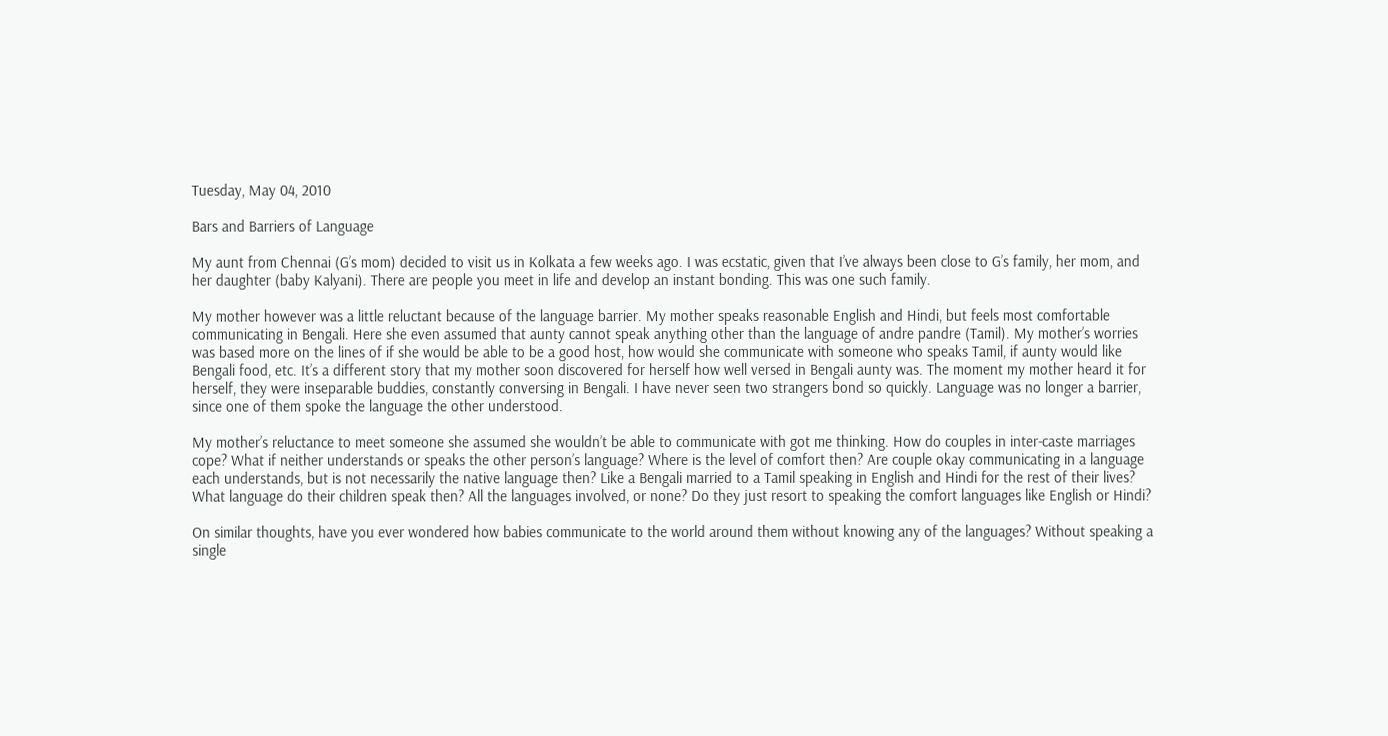Tuesday, May 04, 2010

Bars and Barriers of Language

My aunt from Chennai (G’s mom) decided to visit us in Kolkata a few weeks ago. I was ecstatic, given that I’ve always been close to G’s family, her mom, and her daughter (baby Kalyani). There are people you meet in life and develop an instant bonding. This was one such family.

My mother however was a little reluctant because of the language barrier. My mother speaks reasonable English and Hindi, but feels most comfortable communicating in Bengali. Here she even assumed that aunty cannot speak anything other than the language of andre pandre (Tamil). My mother’s worries was based more on the lines of if she would be able to be a good host, how would she communicate with someone who speaks Tamil, if aunty would like Bengali food, etc. It’s a different story that my mother soon discovered for herself how well versed in Bengali aunty was. The moment my mother heard it for herself, they were inseparable buddies, constantly conversing in Bengali. I have never seen two strangers bond so quickly. Language was no longer a barrier, since one of them spoke the language the other understood.

My mother’s reluctance to meet someone she assumed she wouldn’t be able to communicate with got me thinking. How do couples in inter-caste marriages cope? What if neither understands or speaks the other person’s language? Where is the level of comfort then? Are couple okay communicating in a language each understands, but is not necessarily the native language then? Like a Bengali married to a Tamil speaking in English and Hindi for the rest of their lives? What language do their children speak then? All the languages involved, or none? Do they just resort to speaking the comfort languages like English or Hindi?

On similar thoughts, have you ever wondered how babies communicate to the world around them without knowing any of the languages? Without speaking a single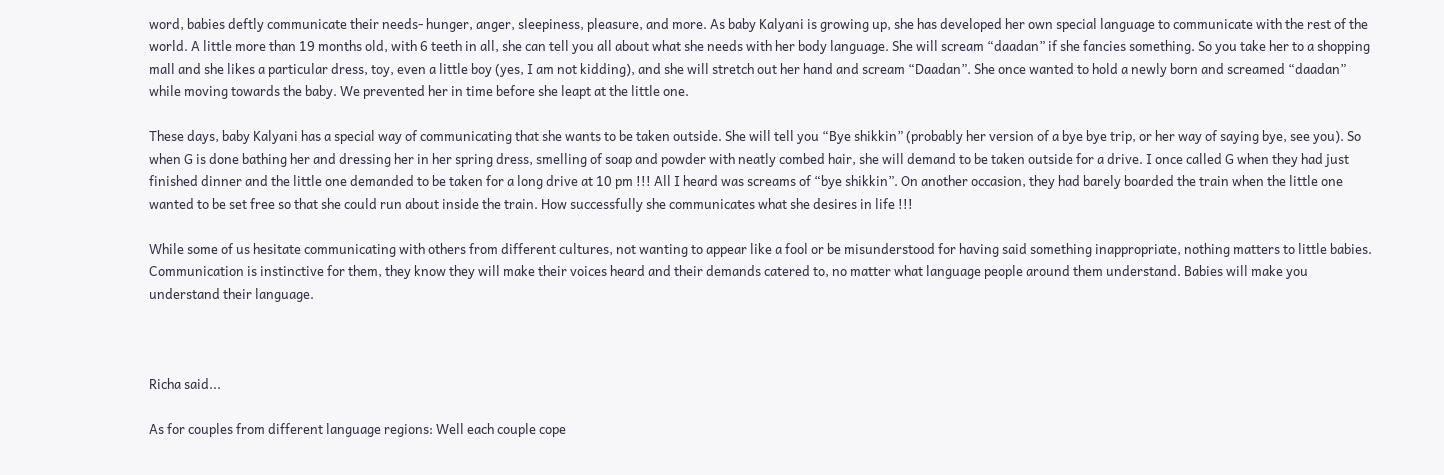word, babies deftly communicate their needs- hunger, anger, sleepiness, pleasure, and more. As baby Kalyani is growing up, she has developed her own special language to communicate with the rest of the world. A little more than 19 months old, with 6 teeth in all, she can tell you all about what she needs with her body language. She will scream “daadan” if she fancies something. So you take her to a shopping mall and she likes a particular dress, toy, even a little boy (yes, I am not kidding), and she will stretch out her hand and scream “Daadan”. She once wanted to hold a newly born and screamed “daadan” while moving towards the baby. We prevented her in time before she leapt at the little one.

These days, baby Kalyani has a special way of communicating that she wants to be taken outside. She will tell you “Bye shikkin” (probably her version of a bye bye trip, or her way of saying bye, see you). So when G is done bathing her and dressing her in her spring dress, smelling of soap and powder with neatly combed hair, she will demand to be taken outside for a drive. I once called G when they had just finished dinner and the little one demanded to be taken for a long drive at 10 pm !!! All I heard was screams of “bye shikkin”. On another occasion, they had barely boarded the train when the little one wanted to be set free so that she could run about inside the train. How successfully she communicates what she desires in life !!!

While some of us hesitate communicating with others from different cultures, not wanting to appear like a fool or be misunderstood for having said something inappropriate, nothing matters to little babies. Communication is instinctive for them, they know they will make their voices heard and their demands catered to, no matter what language people around them understand. Babies will make you understand their language.



Richa said...

As for couples from different language regions: Well each couple cope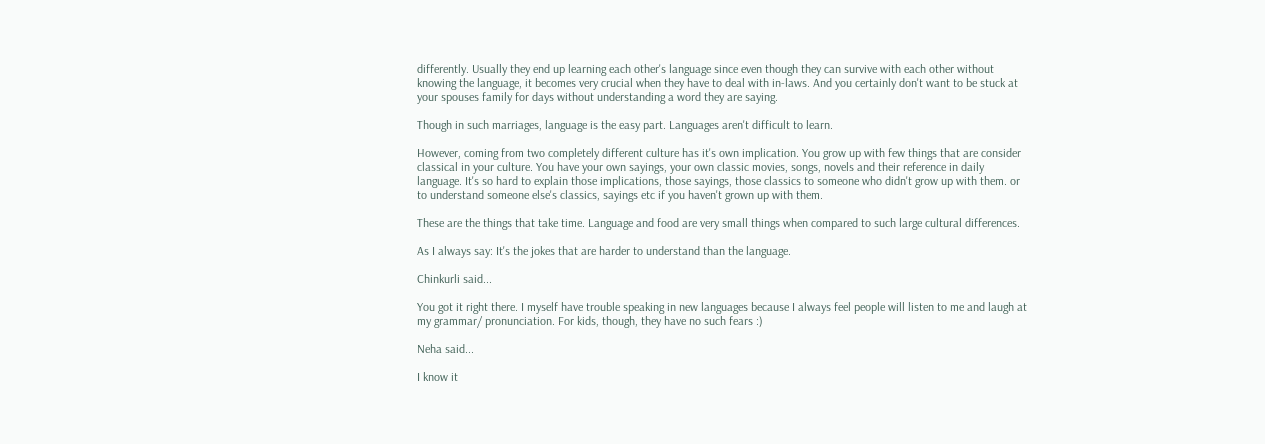differently. Usually they end up learning each other's language since even though they can survive with each other without knowing the language, it becomes very crucial when they have to deal with in-laws. And you certainly don't want to be stuck at your spouses family for days without understanding a word they are saying.

Though in such marriages, language is the easy part. Languages aren't difficult to learn.

However, coming from two completely different culture has it's own implication. You grow up with few things that are consider classical in your culture. You have your own sayings, your own classic movies, songs, novels and their reference in daily language. It's so hard to explain those implications, those sayings, those classics to someone who didn't grow up with them. or to understand someone else's classics, sayings etc if you haven't grown up with them.

These are the things that take time. Language and food are very small things when compared to such large cultural differences.

As I always say: It's the jokes that are harder to understand than the language.

Chinkurli said...

You got it right there. I myself have trouble speaking in new languages because I always feel people will listen to me and laugh at my grammar/ pronunciation. For kids, though, they have no such fears :)

Neha said...

I know it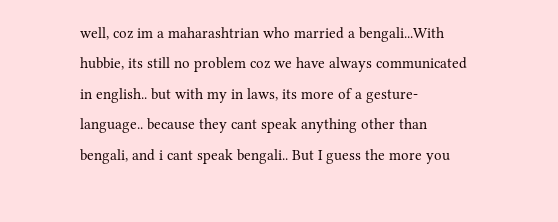well, coz im a maharashtrian who married a bengali...With hubbie, its still no problem coz we have always communicated in english.. but with my in laws, its more of a gesture-language.. because they cant speak anything other than bengali, and i cant speak bengali.. But I guess the more you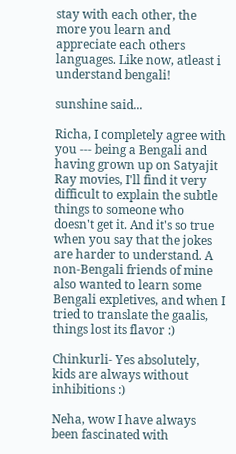stay with each other, the more you learn and appreciate each others languages. Like now, atleast i understand bengali!

sunshine said...

Richa, I completely agree with you --- being a Bengali and having grown up on Satyajit Ray movies, I'll find it very difficult to explain the subtle things to someone who doesn't get it. And it's so true when you say that the jokes are harder to understand. A non-Bengali friends of mine also wanted to learn some Bengali expletives, and when I tried to translate the gaalis, things lost its flavor :)

Chinkurli- Yes absolutely, kids are always without inhibitions :)

Neha, wow I have always been fascinated with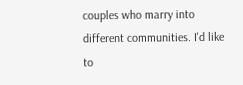couples who marry into different communities. I'd like to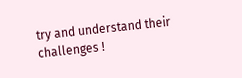try and understand their challenges !